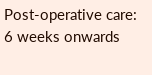Post-operative care: 6 weeks onwards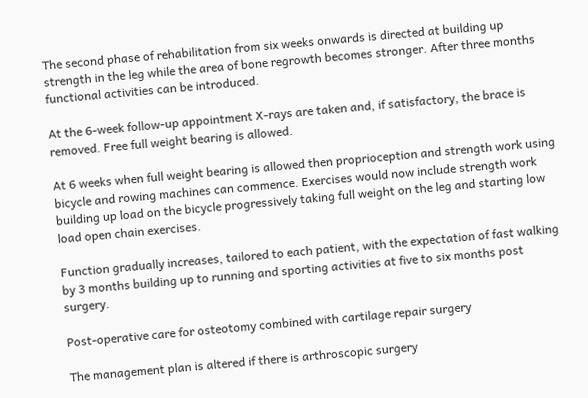The second phase of rehabilitation from six weeks onwards is directed at building up strength in the leg while the area of bone regrowth becomes stronger. After three months functional activities can be introduced.

At the 6-week follow-up appointment X-rays are taken and, if satisfactory, the brace is removed. Free full weight bearing is allowed.

At 6 weeks when full weight bearing is allowed then proprioception and strength work using bicycle and rowing machines can commence. Exercises would now include strength work building up load on the bicycle progressively taking full weight on the leg and starting low load open chain exercises.

Function gradually increases, tailored to each patient, with the expectation of fast walking by 3 months building up to running and sporting activities at five to six months post surgery.

Post-operative care for osteotomy combined with cartilage repair surgery

The management plan is altered if there is arthroscopic surgery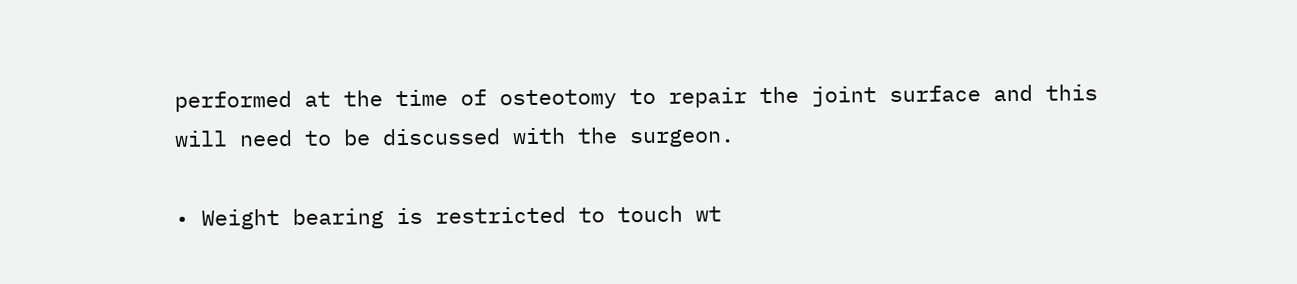performed at the time of osteotomy to repair the joint surface and this will need to be discussed with the surgeon.

• Weight bearing is restricted to touch wt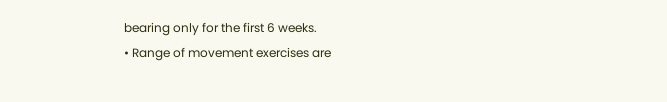bearing only for the first 6 weeks.
• Range of movement exercises are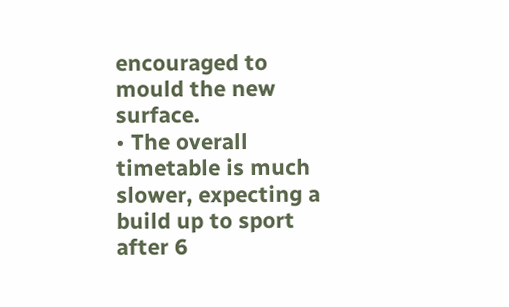encouraged to mould the new surface.
• The overall timetable is much slower, expecting a build up to sport after 6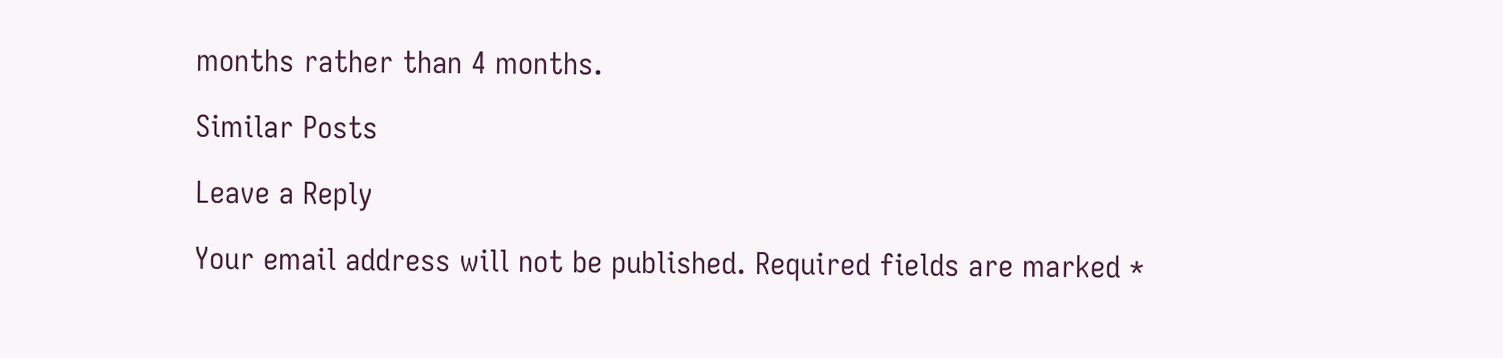months rather than 4 months.

Similar Posts

Leave a Reply

Your email address will not be published. Required fields are marked *